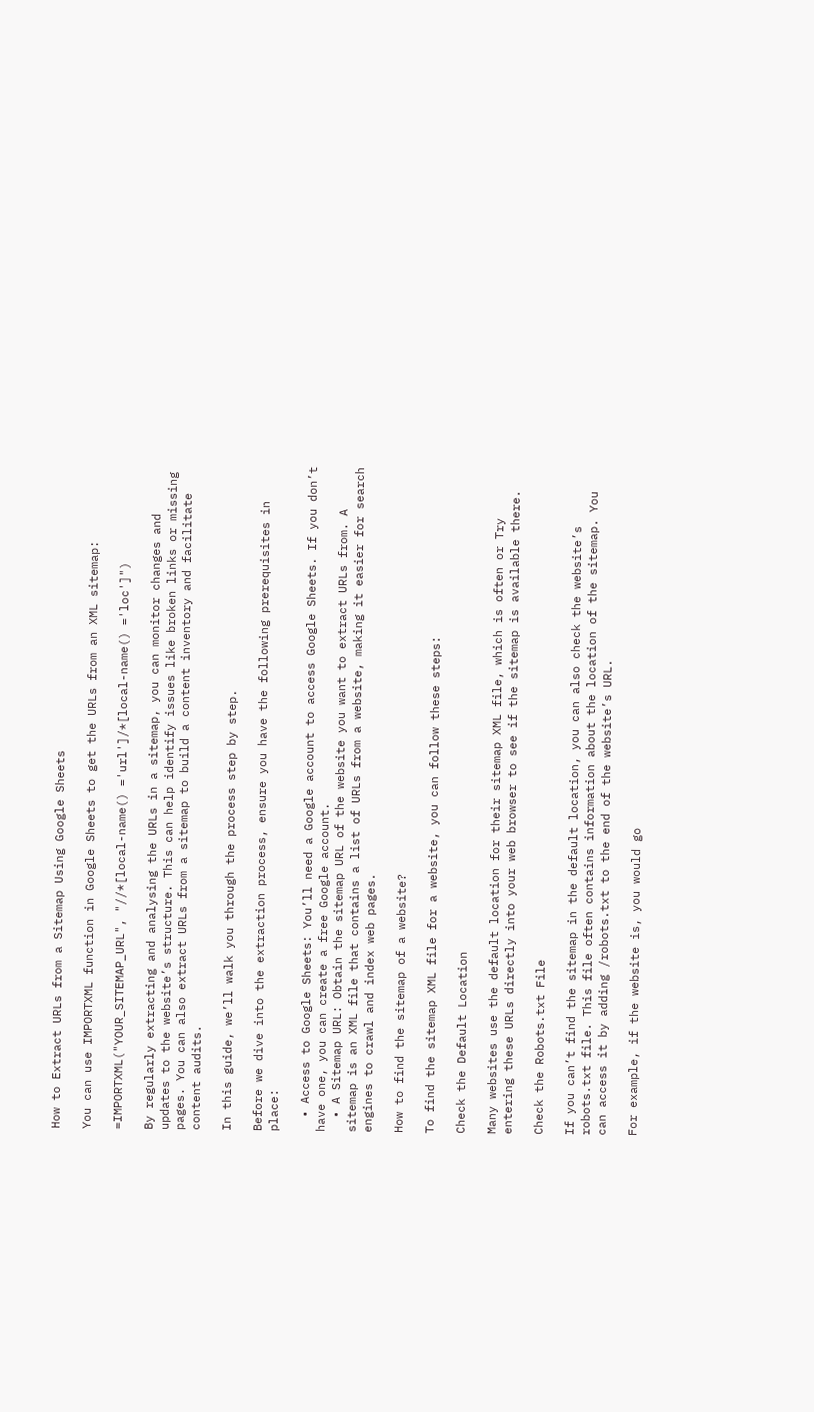How to Extract URLs from a Sitemap Using Google Sheets

You can use IMPORTXML function in Google Sheets to get the URLs from an XML sitemap:

=IMPORTXML("YOUR_SITEMAP_URL", "//*[local-name() ='url']/*[local-name() ='loc']")

By regularly extracting and analysing the URLs in a sitemap, you can monitor changes and updates to the website’s structure. This can help identify issues like broken links or missing pages. You can also extract URLs from a sitemap to build a content inventory and facilitate content audits.

In this guide, we’ll walk you through the process step by step.

Before we dive into the extraction process, ensure you have the following prerequisites in place:

  • Access to Google Sheets: You’ll need a Google account to access Google Sheets. If you don’t have one, you can create a free Google account.
  • A Sitemap URL: Obtain the sitemap URL of the website you want to extract URLs from. A sitemap is an XML file that contains a list of URLs from a website, making it easier for search engines to crawl and index web pages.

How to find the sitemap of a website?

To find the sitemap XML file for a website, you can follow these steps:

Check the Default Location

Many websites use the default location for their sitemap XML file, which is often or Try entering these URLs directly into your web browser to see if the sitemap is available there.

Check the Robots.txt File

If you can’t find the sitemap in the default location, you can also check the website’s robots.txt file. This file often contains information about the location of the sitemap. You can access it by adding /robots.txt to the end of the website’s URL.

For example, if the website is, you would go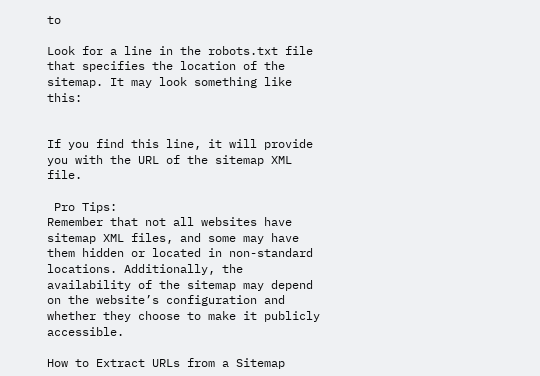to

Look for a line in the robots.txt file that specifies the location of the sitemap. It may look something like this:


If you find this line, it will provide you with the URL of the sitemap XML file.

 Pro Tips:
Remember that not all websites have sitemap XML files, and some may have them hidden or located in non-standard locations. Additionally, the availability of the sitemap may depend on the website’s configuration and whether they choose to make it publicly accessible.

How to Extract URLs from a Sitemap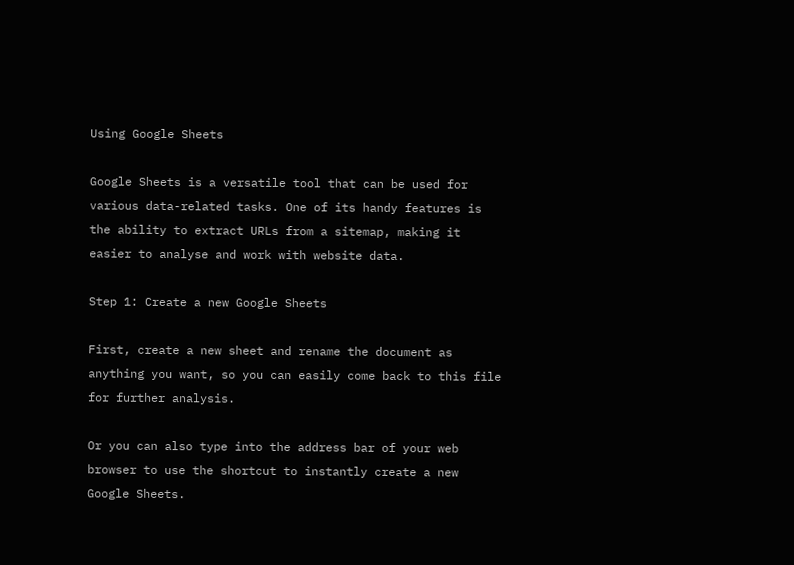Using Google Sheets

Google Sheets is a versatile tool that can be used for various data-related tasks. One of its handy features is the ability to extract URLs from a sitemap, making it easier to analyse and work with website data.

Step 1: Create a new Google Sheets

First, create a new sheet and rename the document as anything you want, so you can easily come back to this file for further analysis.

Or you can also type into the address bar of your web browser to use the shortcut to instantly create a new Google Sheets.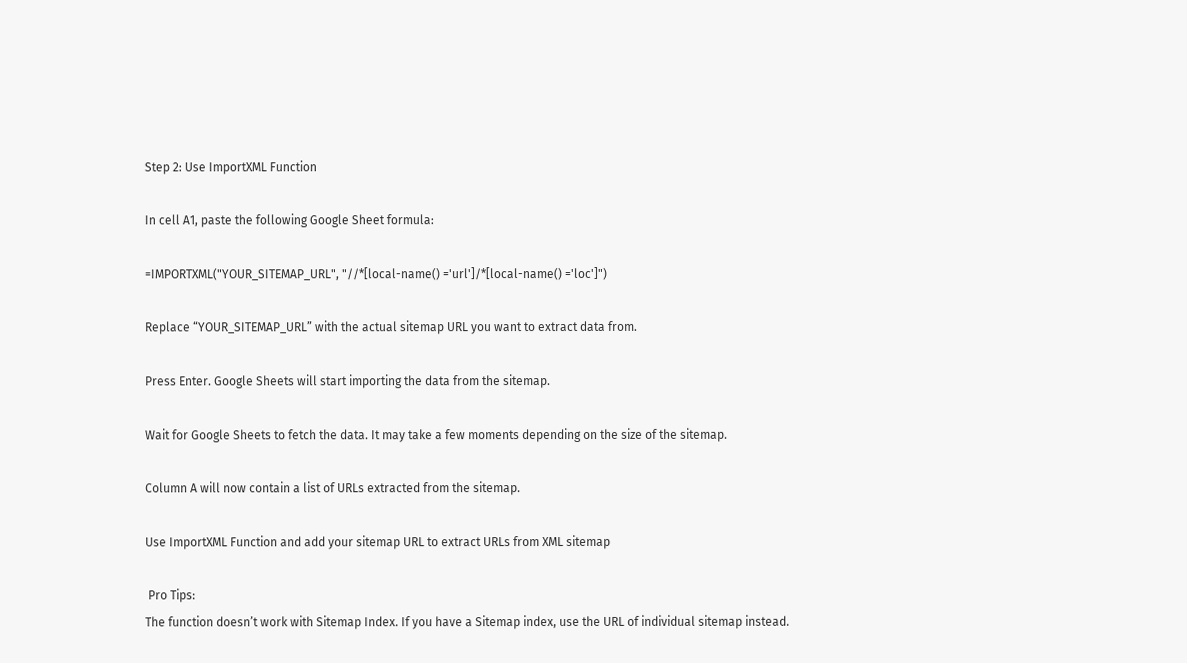Step 2: Use ImportXML Function

In cell A1, paste the following Google Sheet formula:

=IMPORTXML("YOUR_SITEMAP_URL", "//*[local-name() ='url']/*[local-name() ='loc']")

Replace “YOUR_SITEMAP_URL” with the actual sitemap URL you want to extract data from.

Press Enter. Google Sheets will start importing the data from the sitemap.

Wait for Google Sheets to fetch the data. It may take a few moments depending on the size of the sitemap.

Column A will now contain a list of URLs extracted from the sitemap.

Use ImportXML Function and add your sitemap URL to extract URLs from XML sitemap

 Pro Tips:
The function doesn’t work with Sitemap Index. If you have a Sitemap index, use the URL of individual sitemap instead.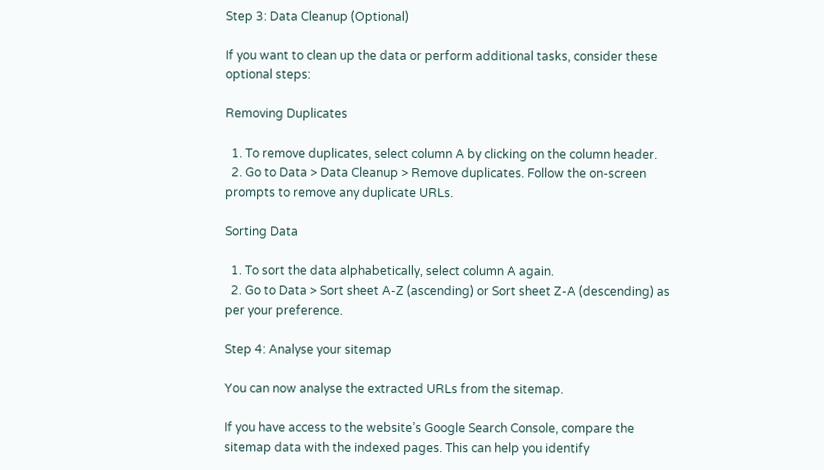Step 3: Data Cleanup (Optional)

If you want to clean up the data or perform additional tasks, consider these optional steps:

Removing Duplicates

  1. To remove duplicates, select column A by clicking on the column header.
  2. Go to Data > Data Cleanup > Remove duplicates. Follow the on-screen prompts to remove any duplicate URLs.

Sorting Data

  1. To sort the data alphabetically, select column A again.
  2. Go to Data > Sort sheet A-Z (ascending) or Sort sheet Z-A (descending) as per your preference.

Step 4: Analyse your sitemap

You can now analyse the extracted URLs from the sitemap.

If you have access to the website’s Google Search Console, compare the sitemap data with the indexed pages. This can help you identify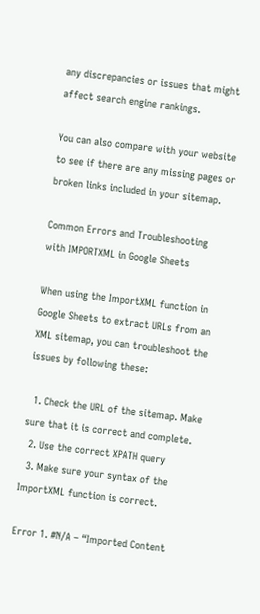any discrepancies or issues that might affect search engine rankings.

You can also compare with your website to see if there are any missing pages or broken links included in your sitemap.

Common Errors and Troubleshooting with IMPORTXML in Google Sheets

When using the ImportXML function in Google Sheets to extract URLs from an XML sitemap, you can troubleshoot the issues by following these:

  1. Check the URL of the sitemap. Make sure that it is correct and complete.
  2. Use the correct XPATH query
  3. Make sure your syntax of the ImportXML function is correct.

Error 1. #N/A – “Imported Content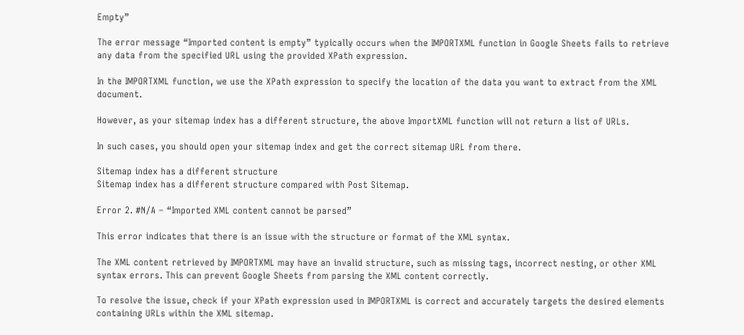Empty”

The error message “Imported content is empty” typically occurs when the IMPORTXML function in Google Sheets fails to retrieve any data from the specified URL using the provided XPath expression.

In the IMPORTXML function, we use the XPath expression to specify the location of the data you want to extract from the XML document.

However, as your sitemap index has a different structure, the above ImportXML function will not return a list of URLs.

In such cases, you should open your sitemap index and get the correct sitemap URL from there.

Sitemap index has a different structure
Sitemap index has a different structure compared with Post Sitemap.

Error 2. #N/A – “Imported XML content cannot be parsed”

This error indicates that there is an issue with the structure or format of the XML syntax.

The XML content retrieved by IMPORTXML may have an invalid structure, such as missing tags, incorrect nesting, or other XML syntax errors. This can prevent Google Sheets from parsing the XML content correctly.

To resolve the issue, check if your XPath expression used in IMPORTXML is correct and accurately targets the desired elements containing URLs within the XML sitemap.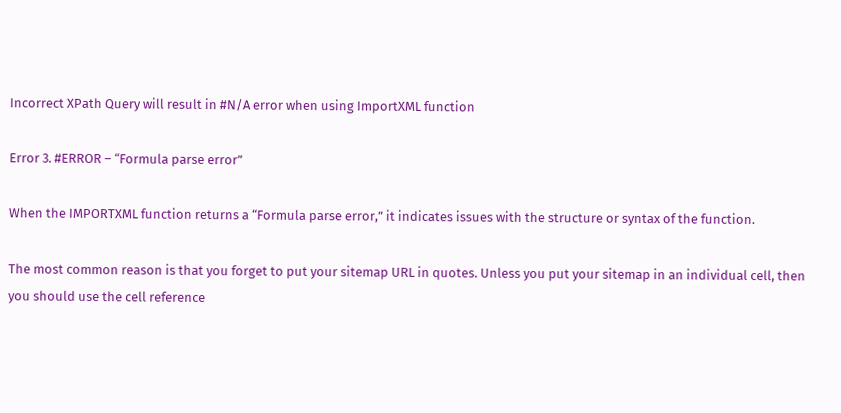Incorrect XPath Query will result in #N/A error when using ImportXML function

Error 3. #ERROR – “Formula parse error”

When the IMPORTXML function returns a “Formula parse error,” it indicates issues with the structure or syntax of the function.

The most common reason is that you forget to put your sitemap URL in quotes. Unless you put your sitemap in an individual cell, then you should use the cell reference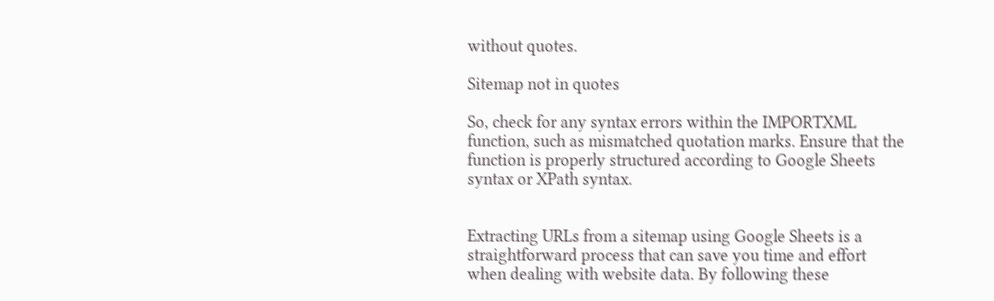without quotes.

Sitemap not in quotes

So, check for any syntax errors within the IMPORTXML function, such as mismatched quotation marks. Ensure that the function is properly structured according to Google Sheets syntax or XPath syntax.


Extracting URLs from a sitemap using Google Sheets is a straightforward process that can save you time and effort when dealing with website data. By following these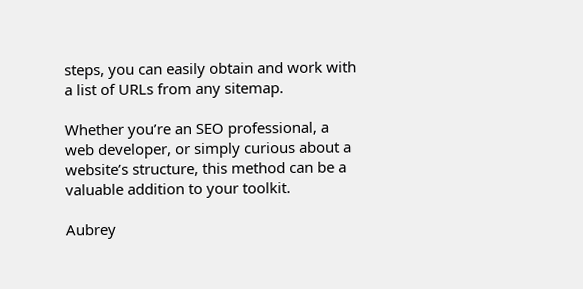steps, you can easily obtain and work with a list of URLs from any sitemap.

Whether you’re an SEO professional, a web developer, or simply curious about a website’s structure, this method can be a valuable addition to your toolkit.

Aubrey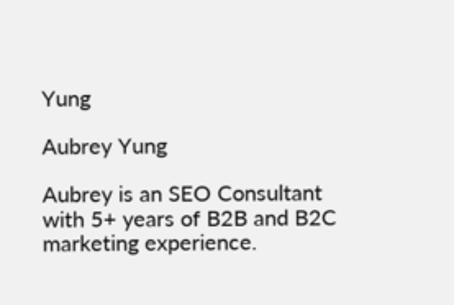Yung

Aubrey Yung

Aubrey is an SEO Consultant with 5+ years of B2B and B2C marketing experience.